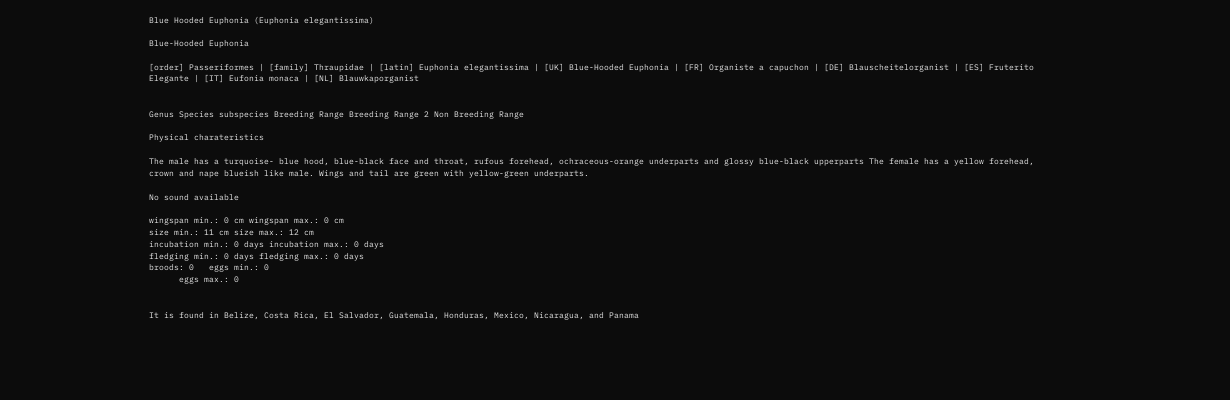Blue Hooded Euphonia (Euphonia elegantissima)

Blue-Hooded Euphonia

[order] Passeriformes | [family] Thraupidae | [latin] Euphonia elegantissima | [UK] Blue-Hooded Euphonia | [FR] Organiste a capuchon | [DE] Blauscheitelorganist | [ES] Fruterito Elegante | [IT] Eufonia monaca | [NL] Blauwkaporganist


Genus Species subspecies Breeding Range Breeding Range 2 Non Breeding Range

Physical charateristics

The male has a turquoise- blue hood, blue-black face and throat, rufous forehead, ochraceous-orange underparts and glossy blue-black upperparts The female has a yellow forehead, crown and nape blueish like male. Wings and tail are green with yellow-green underparts.

No sound available

wingspan min.: 0 cm wingspan max.: 0 cm
size min.: 11 cm size max.: 12 cm
incubation min.: 0 days incubation max.: 0 days
fledging min.: 0 days fledging max.: 0 days
broods: 0   eggs min.: 0
      eggs max.: 0


It is found in Belize, Costa Rica, El Salvador, Guatemala, Honduras, Mexico, Nicaragua, and Panama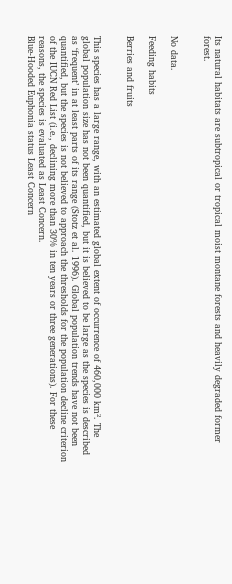Its natural habitats are subtropical or tropical moist montane forests and heavily degraded former forest.


No data.

Feeding habits

Berries and fruits


This species has a large range, with an estimated global extent of occurrence of 460,000 km². The global population size has not been quantified, but it is believed to be large as the species is described as ‘frequent’ in at least parts of its range (Stotz et al. 1996). Global population trends have not been quantified, but the species is not believed to approach the thresholds for the population decline criterion of the IUCN Red List (i.e., declining more than 30% in ten years or three generations). For these reasons, the species is evaluated as Least Concern.
Blue-Hooded Euphonia status Least Concern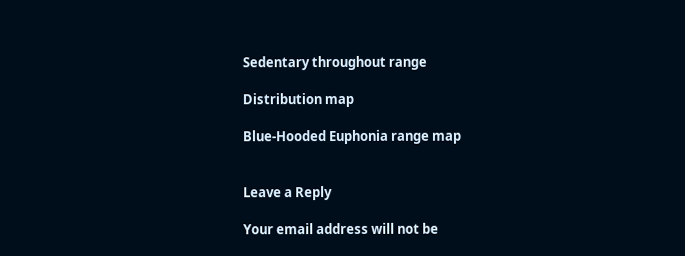Sedentary throughout range

Distribution map

Blue-Hooded Euphonia range map


Leave a Reply

Your email address will not be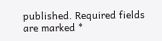published. Required fields are marked *